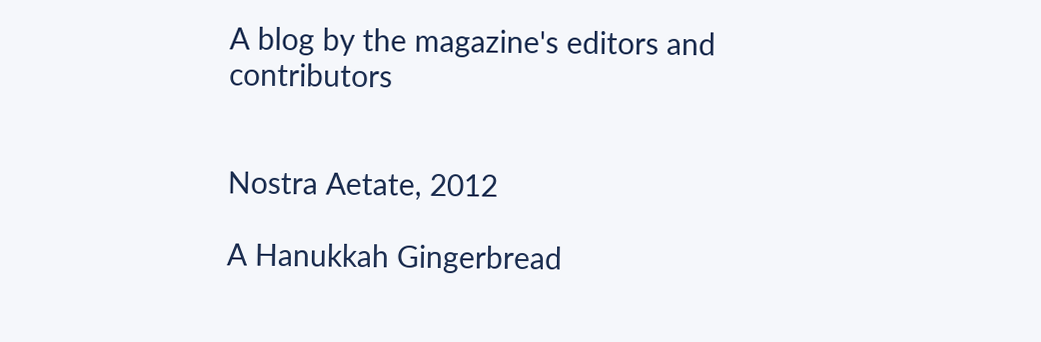A blog by the magazine's editors and contributors


Nostra Aetate, 2012

A Hanukkah Gingerbread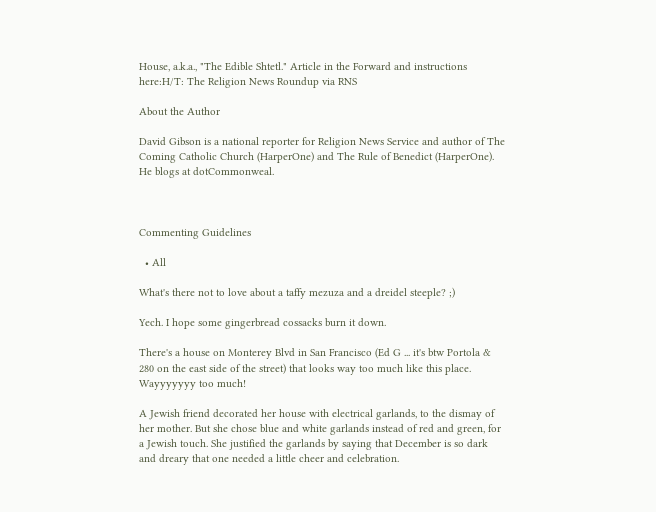House, a.k.a., "The Edible Shtetl." Article in the Forward and instructions here:H/T: The Religion News Roundup via RNS

About the Author

David Gibson is a national reporter for Religion News Service and author of The Coming Catholic Church (HarperOne) and The Rule of Benedict (HarperOne). He blogs at dotCommonweal.



Commenting Guidelines

  • All

What's there not to love about a taffy mezuza and a dreidel steeple? ;)

Yech. I hope some gingerbread cossacks burn it down.

There's a house on Monterey Blvd in San Francisco (Ed G ... it's btw Portola & 280 on the east side of the street) that looks way too much like this place. Wayyyyyyy too much!

A Jewish friend decorated her house with electrical garlands, to the dismay of her mother. But she chose blue and white garlands instead of red and green, for a Jewish touch. She justified the garlands by saying that December is so dark and dreary that one needed a little cheer and celebration.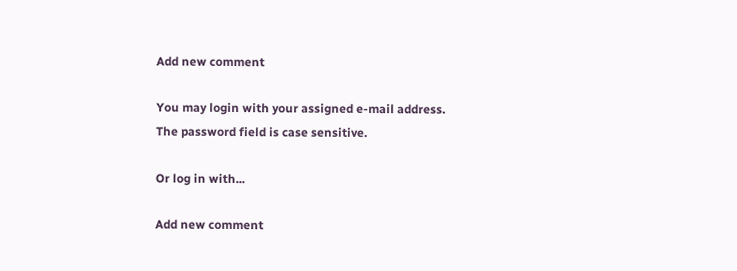Add new comment

You may login with your assigned e-mail address.
The password field is case sensitive.

Or log in with...

Add new comment